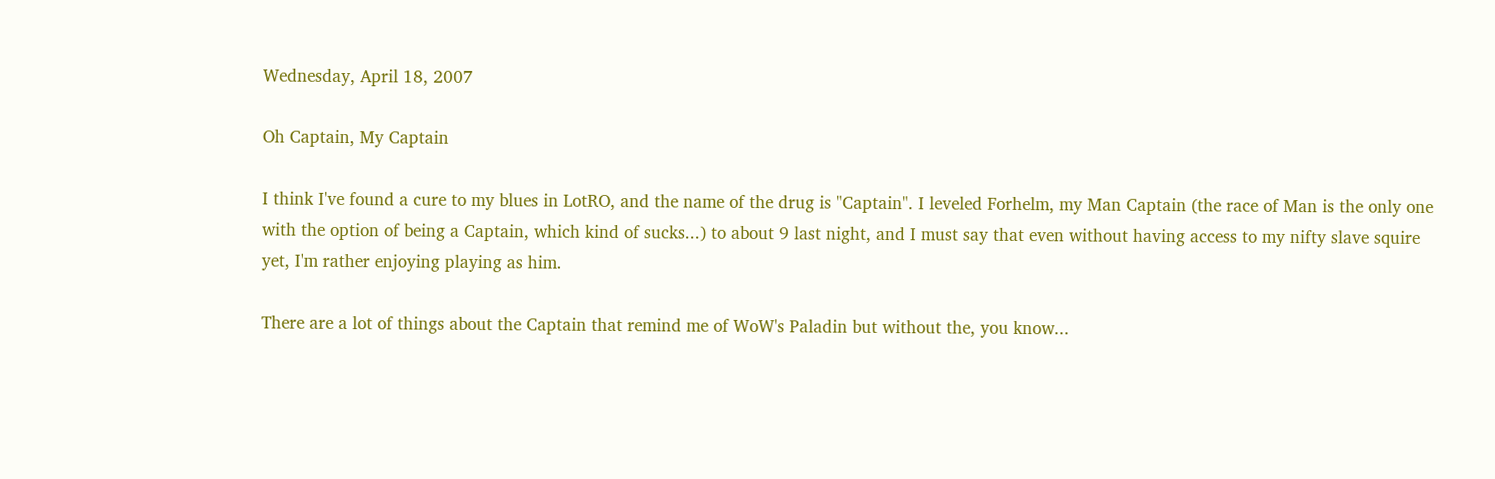Wednesday, April 18, 2007

Oh Captain, My Captain

I think I've found a cure to my blues in LotRO, and the name of the drug is "Captain". I leveled Forhelm, my Man Captain (the race of Man is the only one with the option of being a Captain, which kind of sucks...) to about 9 last night, and I must say that even without having access to my nifty slave squire yet, I'm rather enjoying playing as him.

There are a lot of things about the Captain that remind me of WoW's Paladin but without the, you know...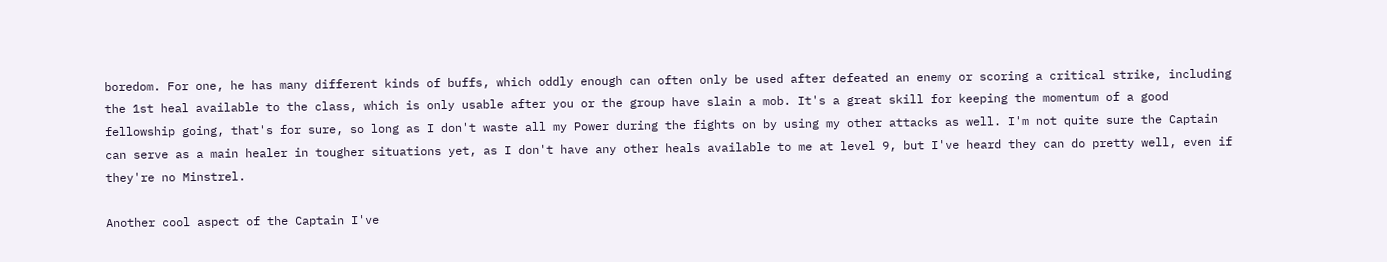boredom. For one, he has many different kinds of buffs, which oddly enough can often only be used after defeated an enemy or scoring a critical strike, including the 1st heal available to the class, which is only usable after you or the group have slain a mob. It's a great skill for keeping the momentum of a good fellowship going, that's for sure, so long as I don't waste all my Power during the fights on by using my other attacks as well. I'm not quite sure the Captain can serve as a main healer in tougher situations yet, as I don't have any other heals available to me at level 9, but I've heard they can do pretty well, even if they're no Minstrel.

Another cool aspect of the Captain I've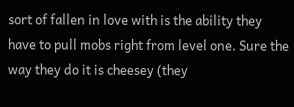sort of fallen in love with is the ability they have to pull mobs right from level one. Sure the way they do it is cheesey (they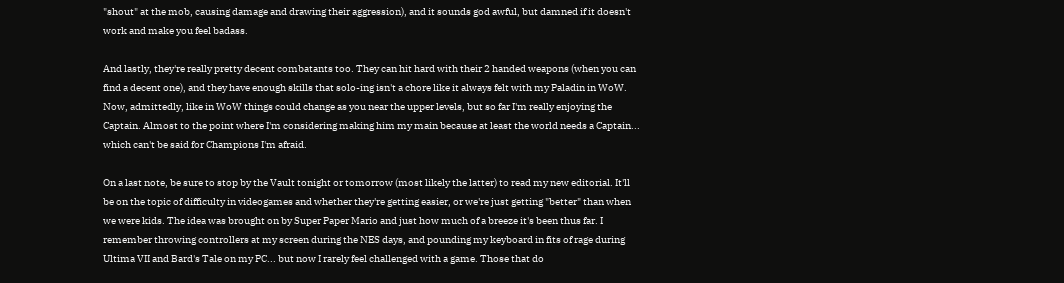"shout" at the mob, causing damage and drawing their aggression), and it sounds god awful, but damned if it doesn't work and make you feel badass.

And lastly, they're really pretty decent combatants too. They can hit hard with their 2 handed weapons (when you can find a decent one), and they have enough skills that solo-ing isn't a chore like it always felt with my Paladin in WoW. Now, admittedly, like in WoW things could change as you near the upper levels, but so far I'm really enjoying the Captain. Almost to the point where I'm considering making him my main because at least the world needs a Captain... which can't be said for Champions I'm afraid.

On a last note, be sure to stop by the Vault tonight or tomorrow (most likely the latter) to read my new editorial. It'll be on the topic of difficulty in videogames and whether they're getting easier, or we're just getting "better" than when we were kids. The idea was brought on by Super Paper Mario and just how much of a breeze it's been thus far. I remember throwing controllers at my screen during the NES days, and pounding my keyboard in fits of rage during Ultima VII and Bard's Tale on my PC... but now I rarely feel challenged with a game. Those that do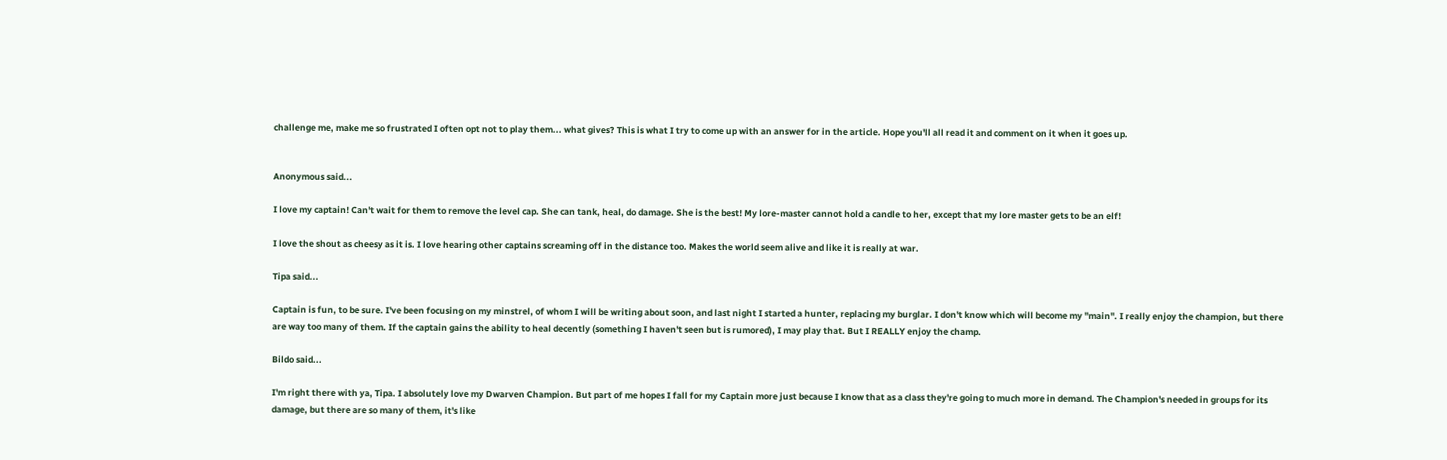challenge me, make me so frustrated I often opt not to play them... what gives? This is what I try to come up with an answer for in the article. Hope you'll all read it and comment on it when it goes up.


Anonymous said...

I love my captain! Can't wait for them to remove the level cap. She can tank, heal, do damage. She is the best! My lore-master cannot hold a candle to her, except that my lore master gets to be an elf!

I love the shout as cheesy as it is. I love hearing other captains screaming off in the distance too. Makes the world seem alive and like it is really at war.

Tipa said...

Captain is fun, to be sure. I've been focusing on my minstrel, of whom I will be writing about soon, and last night I started a hunter, replacing my burglar. I don't know which will become my "main". I really enjoy the champion, but there are way too many of them. If the captain gains the ability to heal decently (something I haven't seen but is rumored), I may play that. But I REALLY enjoy the champ.

Bildo said...

I'm right there with ya, Tipa. I absolutely love my Dwarven Champion. But part of me hopes I fall for my Captain more just because I know that as a class they're going to much more in demand. The Champion's needed in groups for its damage, but there are so many of them, it's like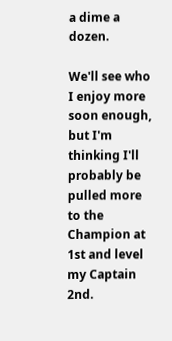a dime a dozen.

We'll see who I enjoy more soon enough, but I'm thinking I'll probably be pulled more to the Champion at 1st and level my Captain 2nd.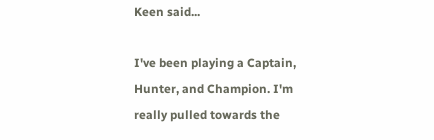Keen said...

I've been playing a Captain, Hunter, and Champion. I'm really pulled towards the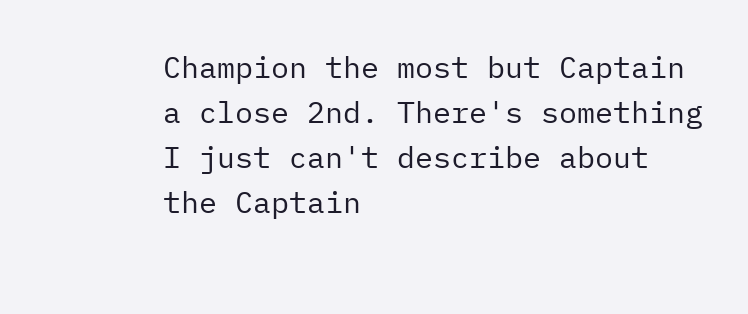Champion the most but Captain a close 2nd. There's something I just can't describe about the Captain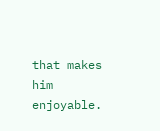that makes him enjoyable.